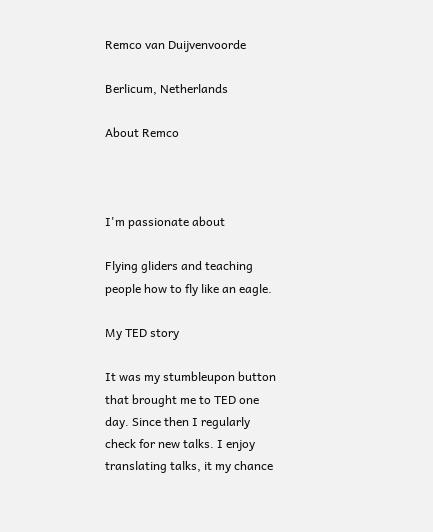Remco van Duijvenvoorde

Berlicum, Netherlands

About Remco



I'm passionate about

Flying gliders and teaching people how to fly like an eagle.

My TED story

It was my stumbleupon button that brought me to TED one day. Since then I regularly check for new talks. I enjoy translating talks, it my chance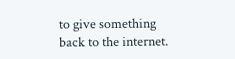to give something back to the internet.